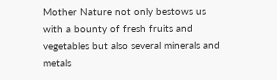Mother Nature not only bestows us with a bounty of fresh fruits and vegetables but also several minerals and metals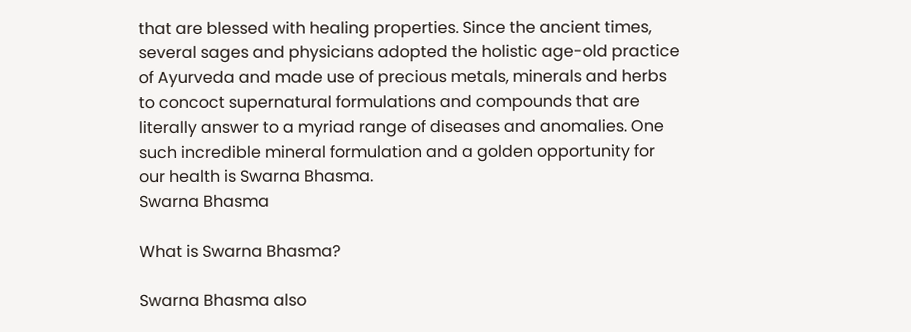that are blessed with healing properties. Since the ancient times, several sages and physicians adopted the holistic age-old practice of Ayurveda and made use of precious metals, minerals and herbs to concoct supernatural formulations and compounds that are literally answer to a myriad range of diseases and anomalies. One such incredible mineral formulation and a golden opportunity for our health is Swarna Bhasma.
Swarna Bhasma

What is Swarna Bhasma?

Swarna Bhasma also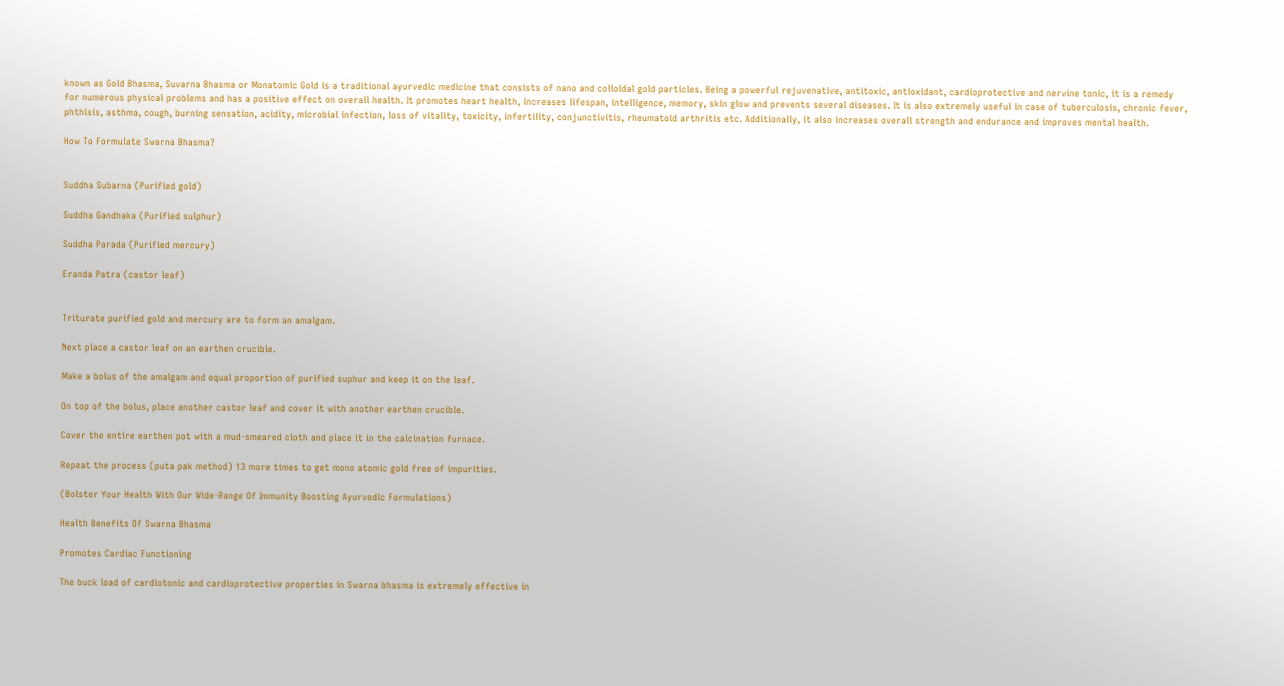known as Gold Bhasma, Suvarna Bhasma or Monatomic Gold is a traditional ayurvedic medicine that consists of nano and colloidal gold particles. Being a powerful rejuvenative, antitoxic, antioxidant, cardioprotective and nervine tonic, it is a remedy for numerous physical problems and has a positive effect on overall health. It promotes heart health, increases lifespan, intelligence, memory, skin glow and prevents several diseases. It is also extremely useful in case of tuberculosis, chronic fever, phthisis, asthma, cough, burning sensation, acidity, microbial infection, loss of vitality, toxicity, infertility, conjunctivitis, rheumatoid arthritis etc. Additionally, it also increases overall strength and endurance and improves mental health.

How To Formulate Swarna Bhasma?


Suddha Subarna (Purified gold)

Suddha Gandhaka (Purified sulphur)

Suddha Parada (Purified mercury)

Eranda Patra (castor leaf)


Triturate purified gold and mercury are to form an amalgam.

Next place a castor leaf on an earthen crucible.

Make a bolus of the amalgam and equal proportion of purified suphur and keep it on the leaf.

On top of the bolus, place another castor leaf and cover it with another earthen crucible.

Cover the entire earthen pot with a mud-smeared cloth and place it in the calcination furnace.

Repeat the process (puta pak method) 13 more times to get mono atomic gold free of impurities.

(Bolster Your Health With Our Wide-Range Of Immunity Boosting Ayurvedic Formulations)

Health Benefits Of Swarna Bhasma

Promotes Cardiac Functioning

The buck load of cardiotonic and cardioprotective properties in Swarna bhasma is extremely effective in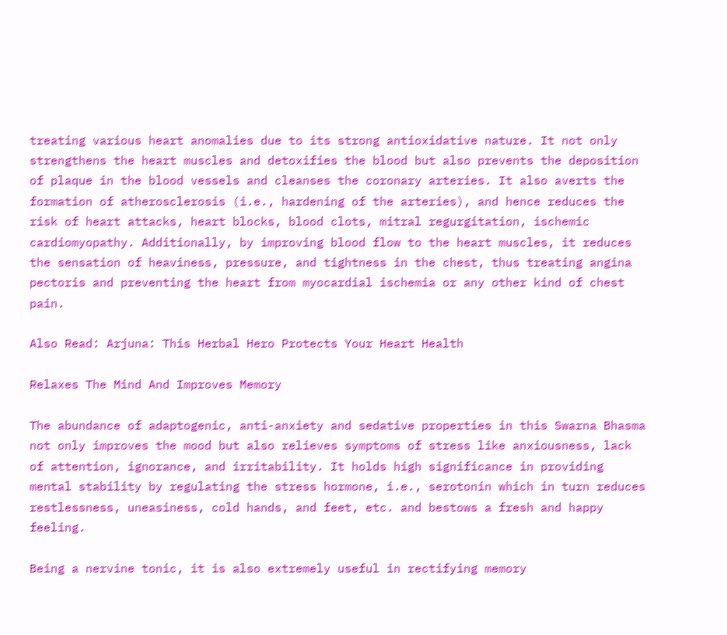treating various heart anomalies due to its strong antioxidative nature. It not only strengthens the heart muscles and detoxifies the blood but also prevents the deposition of plaque in the blood vessels and cleanses the coronary arteries. It also averts the formation of atherosclerosis (i.e., hardening of the arteries), and hence reduces the risk of heart attacks, heart blocks, blood clots, mitral regurgitation, ischemic cardiomyopathy. Additionally, by improving blood flow to the heart muscles, it reduces the sensation of heaviness, pressure, and tightness in the chest, thus treating angina pectoris and preventing the heart from myocardial ischemia or any other kind of chest pain.

Also Read: Arjuna: This Herbal Hero Protects Your Heart Health

Relaxes The Mind And Improves Memory

The abundance of adaptogenic, anti-anxiety and sedative properties in this Swarna Bhasma not only improves the mood but also relieves symptoms of stress like anxiousness, lack of attention, ignorance, and irritability. It holds high significance in providing mental stability by regulating the stress hormone, i.e., serotonin which in turn reduces restlessness, uneasiness, cold hands, and feet, etc. and bestows a fresh and happy feeling.

Being a nervine tonic, it is also extremely useful in rectifying memory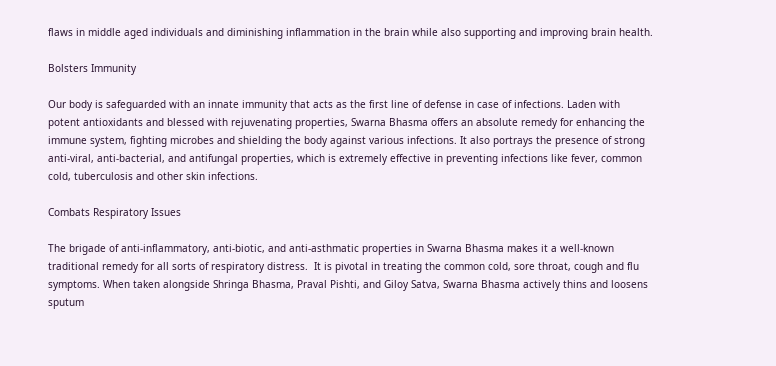flaws in middle aged individuals and diminishing inflammation in the brain while also supporting and improving brain health.

Bolsters Immunity

Our body is safeguarded with an innate immunity that acts as the first line of defense in case of infections. Laden with potent antioxidants and blessed with rejuvenating properties, Swarna Bhasma offers an absolute remedy for enhancing the immune system, fighting microbes and shielding the body against various infections. It also portrays the presence of strong anti-viral, anti-bacterial, and antifungal properties, which is extremely effective in preventing infections like fever, common cold, tuberculosis and other skin infections.

Combats Respiratory Issues

The brigade of anti-inflammatory, anti-biotic, and anti-asthmatic properties in Swarna Bhasma makes it a well-known traditional remedy for all sorts of respiratory distress.  It is pivotal in treating the common cold, sore throat, cough and flu symptoms. When taken alongside Shringa Bhasma, Praval Pishti, and Giloy Satva, Swarna Bhasma actively thins and loosens sputum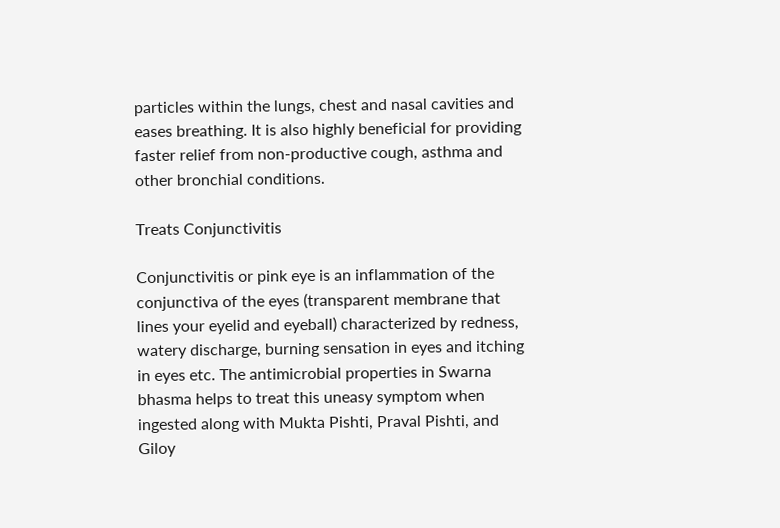particles within the lungs, chest and nasal cavities and eases breathing. It is also highly beneficial for providing faster relief from non-productive cough, asthma and other bronchial conditions.

Treats Conjunctivitis

Conjunctivitis or pink eye is an inflammation of the conjunctiva of the eyes (transparent membrane that lines your eyelid and eyeball) characterized by redness, watery discharge, burning sensation in eyes and itching in eyes etc. The antimicrobial properties in Swarna bhasma helps to treat this uneasy symptom when ingested along with Mukta Pishti, Praval Pishti, and Giloy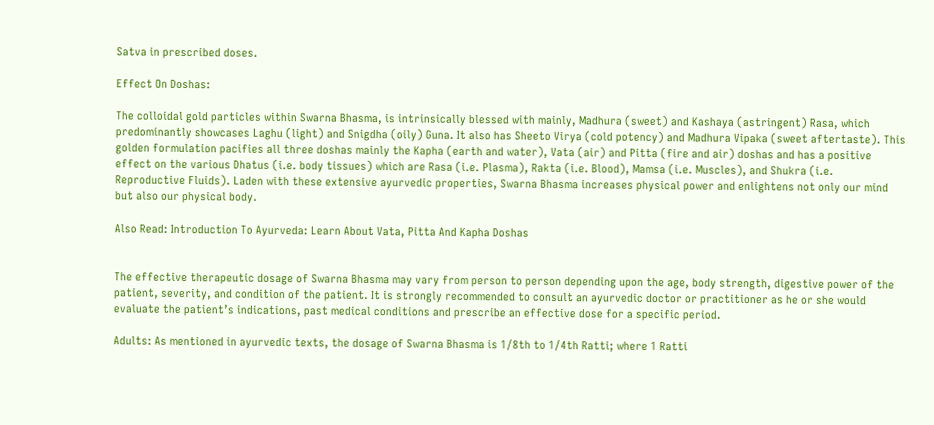Satva in prescribed doses.

Effect On Doshas:

The colloidal gold particles within Swarna Bhasma, is intrinsically blessed with mainly, Madhura (sweet) and Kashaya (astringent) Rasa, which predominantly showcases Laghu (light) and Snigdha (oily) Guna. It also has Sheeto Virya (cold potency) and Madhura Vipaka (sweet aftertaste). This golden formulation pacifies all three doshas mainly the Kapha (earth and water), Vata (air) and Pitta (fire and air) doshas and has a positive effect on the various Dhatus (i.e. body tissues) which are Rasa (i.e. Plasma), Rakta (i.e. Blood), Mamsa (i.e. Muscles), and Shukra (i.e. Reproductive Fluids). Laden with these extensive ayurvedic properties, Swarna Bhasma increases physical power and enlightens not only our mind but also our physical body.

Also Read: Introduction To Ayurveda: Learn About Vata, Pitta And Kapha Doshas


The effective therapeutic dosage of Swarna Bhasma may vary from person to person depending upon the age, body strength, digestive power of the patient, severity, and condition of the patient. It is strongly recommended to consult an ayurvedic doctor or practitioner as he or she would evaluate the patient’s indications, past medical conditions and prescribe an effective dose for a specific period.

Adults: As mentioned in ayurvedic texts, the dosage of Swarna Bhasma is 1/8th to 1/4th Ratti; where 1 Ratti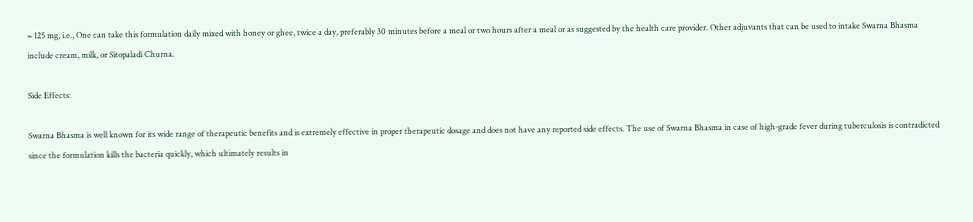= 125 mg, i.e., One can take this formulation daily mixed with honey or ghee, twice a day, preferably 30 minutes before a meal or two hours after a meal or as suggested by the health care provider. Other adjuvants that can be used to intake Swarna Bhasma include cream, milk, or Sitopaladi Churna.

Side Effects:

Swarna Bhasma is well known for its wide range of therapeutic benefits and is extremely effective in proper therapeutic dosage and does not have any reported side effects. The use of Swarna Bhasma in case of high-grade fever during tuberculosis is contradicted since the formulation kills the bacteria quickly, which ultimately results in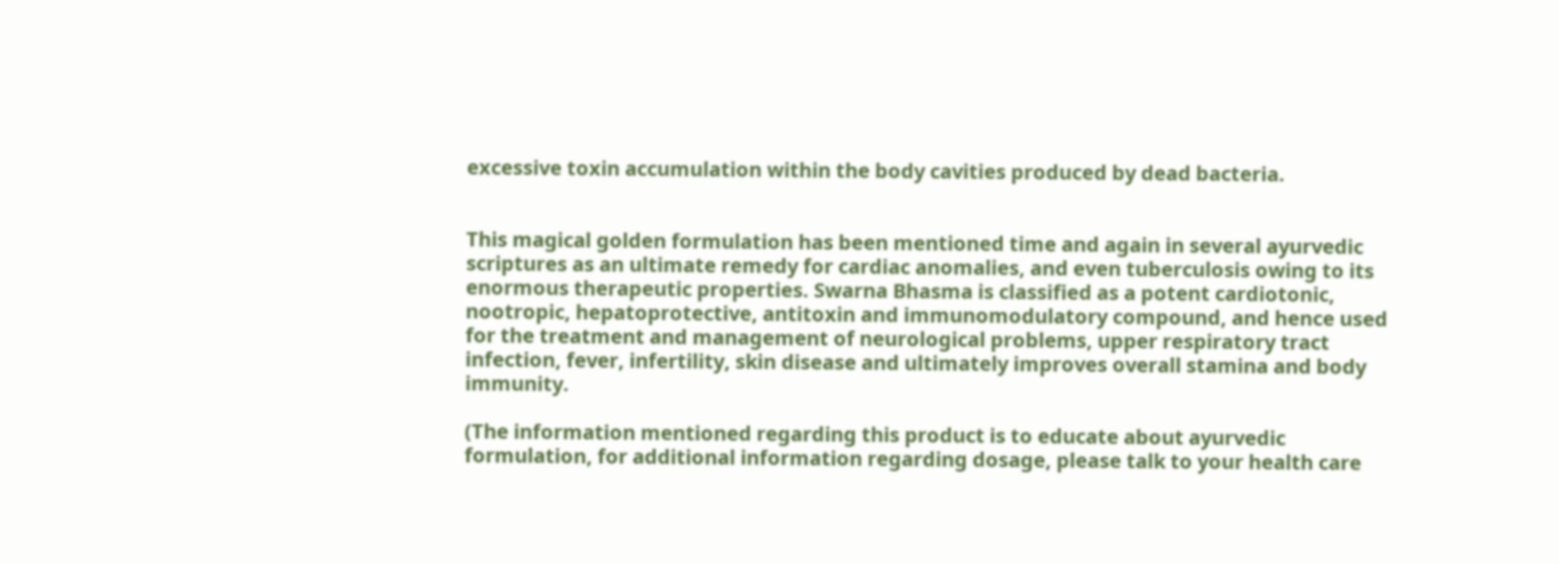excessive toxin accumulation within the body cavities produced by dead bacteria.


This magical golden formulation has been mentioned time and again in several ayurvedic scriptures as an ultimate remedy for cardiac anomalies, and even tuberculosis owing to its enormous therapeutic properties. Swarna Bhasma is classified as a potent cardiotonic, nootropic, hepatoprotective, antitoxin and immunomodulatory compound, and hence used for the treatment and management of neurological problems, upper respiratory tract infection, fever, infertility, skin disease and ultimately improves overall stamina and body immunity.

(The information mentioned regarding this product is to educate about ayurvedic formulation, for additional information regarding dosage, please talk to your health care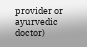provider or ayurvedic doctor)